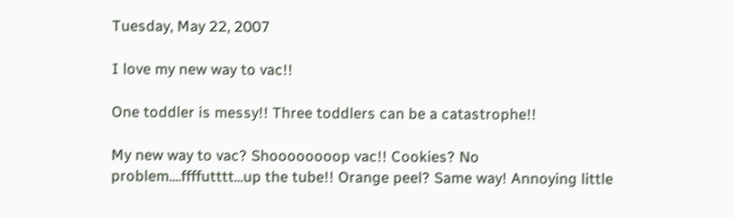Tuesday, May 22, 2007

I love my new way to vac!!

One toddler is messy!! Three toddlers can be a catastrophe!!

My new way to vac? Shoooooooop vac!! Cookies? No problem....ffffutttt...up the tube!! Orange peel? Same way! Annoying little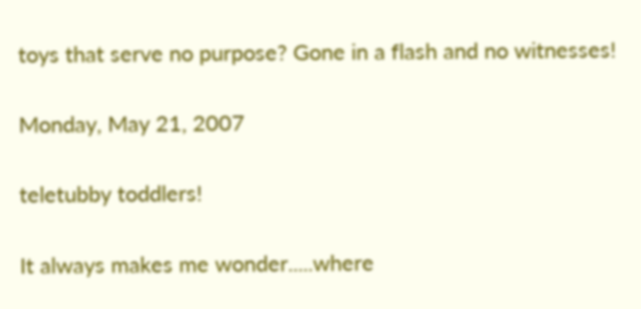toys that serve no purpose? Gone in a flash and no witnesses!

Monday, May 21, 2007

teletubby toddlers!

It always makes me wonder.....where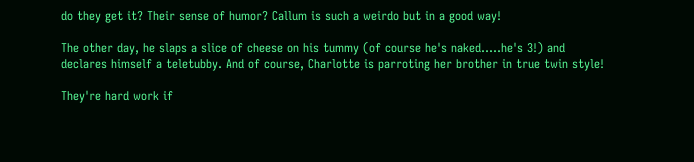do they get it? Their sense of humor? Callum is such a weirdo but in a good way!

The other day, he slaps a slice of cheese on his tummy (of course he's naked.....he's 3!) and declares himself a teletubby. And of course, Charlotte is parroting her brother in true twin style!

They're hard work if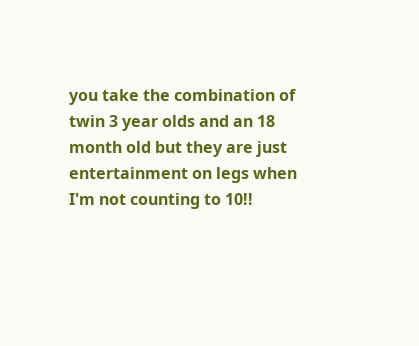you take the combination of twin 3 year olds and an 18 month old but they are just entertainment on legs when I'm not counting to 10!!